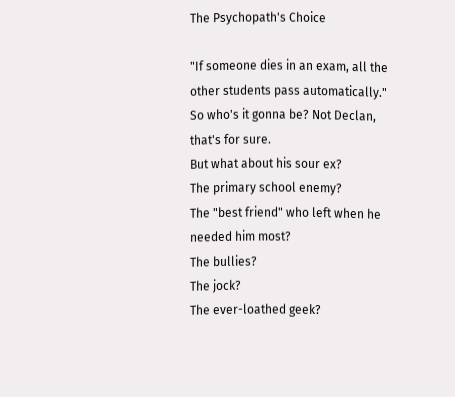The Psychopath's Choice

"If someone dies in an exam, all the other students pass automatically."
So who's it gonna be? Not Declan, that's for sure.
But what about his sour ex?
The primary school enemy?
The "best friend" who left when he needed him most?
The bullies?
The jock?
The ever-loathed geek?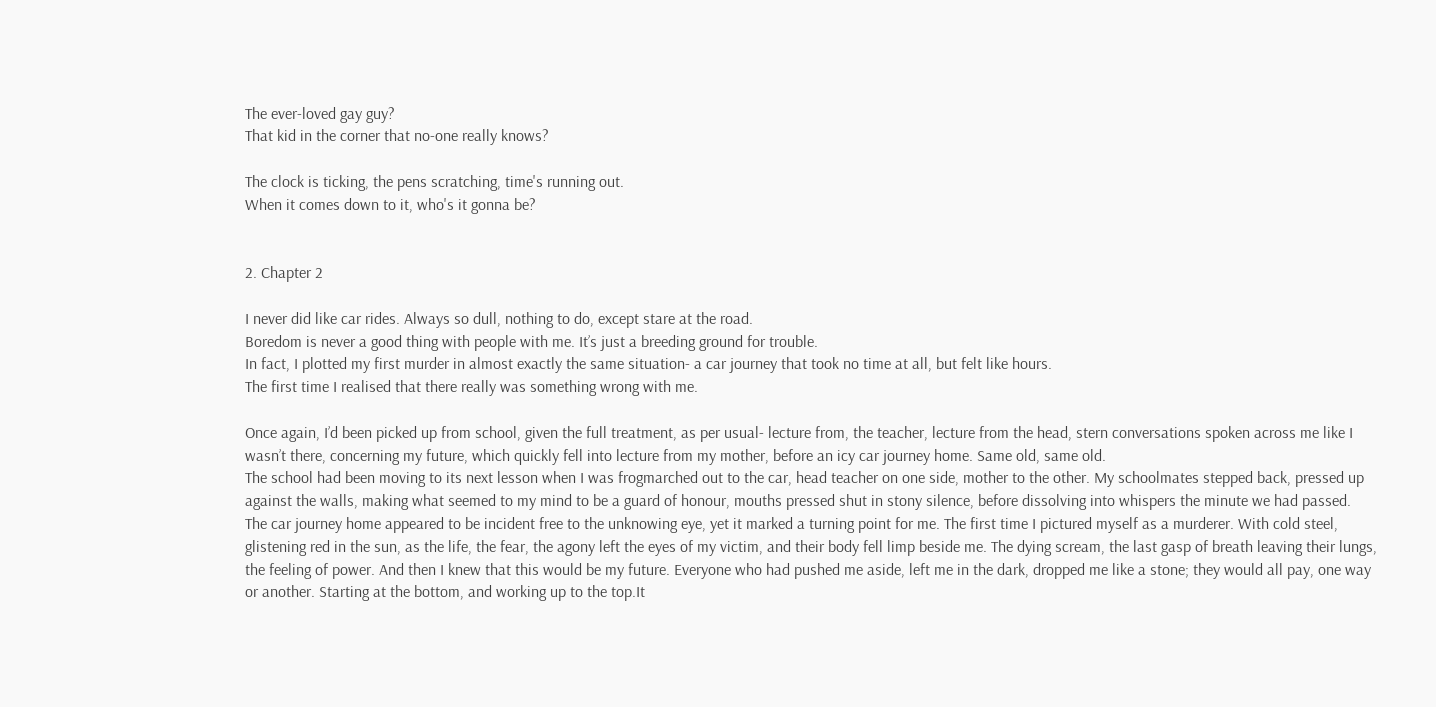The ever-loved gay guy?
That kid in the corner that no-one really knows?

The clock is ticking, the pens scratching, time's running out.
When it comes down to it, who's it gonna be?


2. Chapter 2

I never did like car rides. Always so dull, nothing to do, except stare at the road.
Boredom is never a good thing with people with me. It’s just a breeding ground for trouble.
In fact, I plotted my first murder in almost exactly the same situation- a car journey that took no time at all, but felt like hours.
The first time I realised that there really was something wrong with me.

Once again, I’d been picked up from school, given the full treatment, as per usual- lecture from, the teacher, lecture from the head, stern conversations spoken across me like I wasn’t there, concerning my future, which quickly fell into lecture from my mother, before an icy car journey home. Same old, same old.
The school had been moving to its next lesson when I was frogmarched out to the car, head teacher on one side, mother to the other. My schoolmates stepped back, pressed up against the walls, making what seemed to my mind to be a guard of honour, mouths pressed shut in stony silence, before dissolving into whispers the minute we had passed.
The car journey home appeared to be incident free to the unknowing eye, yet it marked a turning point for me. The first time I pictured myself as a murderer. With cold steel, glistening red in the sun, as the life, the fear, the agony left the eyes of my victim, and their body fell limp beside me. The dying scream, the last gasp of breath leaving their lungs, the feeling of power. And then I knew that this would be my future. Everyone who had pushed me aside, left me in the dark, dropped me like a stone; they would all pay, one way or another. Starting at the bottom, and working up to the top.It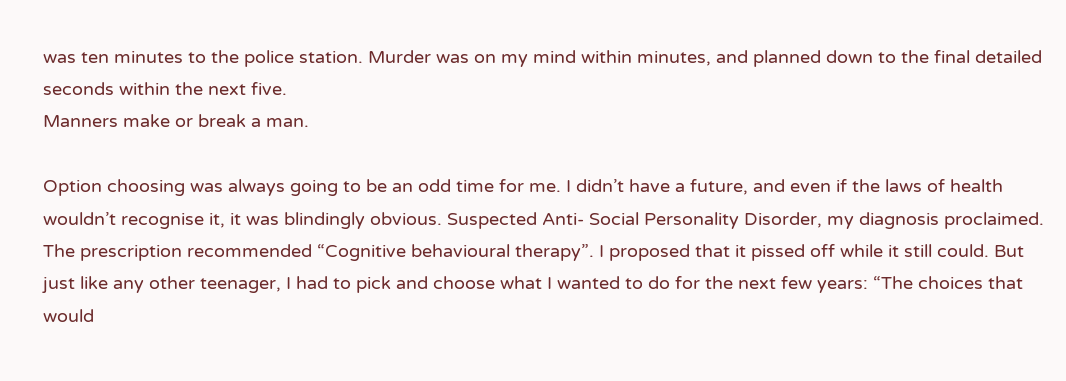was ten minutes to the police station. Murder was on my mind within minutes, and planned down to the final detailed seconds within the next five.
Manners make or break a man.

Option choosing was always going to be an odd time for me. I didn’t have a future, and even if the laws of health wouldn’t recognise it, it was blindingly obvious. Suspected Anti- Social Personality Disorder, my diagnosis proclaimed. The prescription recommended “Cognitive behavioural therapy”. I proposed that it pissed off while it still could. But just like any other teenager, I had to pick and choose what I wanted to do for the next few years: “The choices that would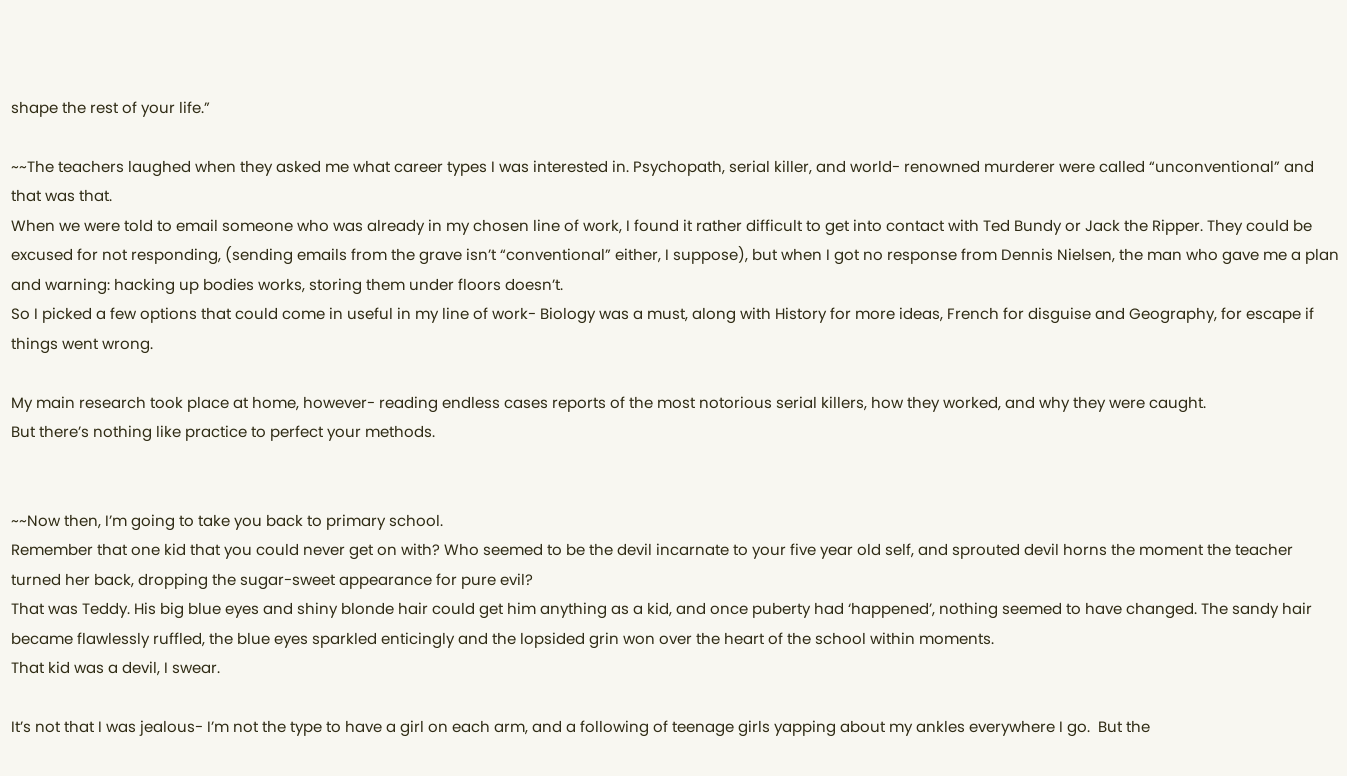shape the rest of your life.”

~~The teachers laughed when they asked me what career types I was interested in. Psychopath, serial killer, and world- renowned murderer were called “unconventional” and that was that.
When we were told to email someone who was already in my chosen line of work, I found it rather difficult to get into contact with Ted Bundy or Jack the Ripper. They could be excused for not responding, (sending emails from the grave isn’t “conventional” either, I suppose), but when I got no response from Dennis Nielsen, the man who gave me a plan and warning: hacking up bodies works, storing them under floors doesn’t.
So I picked a few options that could come in useful in my line of work- Biology was a must, along with History for more ideas, French for disguise and Geography, for escape if things went wrong.

My main research took place at home, however- reading endless cases reports of the most notorious serial killers, how they worked, and why they were caught.
But there’s nothing like practice to perfect your methods.


~~Now then, I’m going to take you back to primary school.
Remember that one kid that you could never get on with? Who seemed to be the devil incarnate to your five year old self, and sprouted devil horns the moment the teacher turned her back, dropping the sugar-sweet appearance for pure evil?
That was Teddy. His big blue eyes and shiny blonde hair could get him anything as a kid, and once puberty had ‘happened’, nothing seemed to have changed. The sandy hair became flawlessly ruffled, the blue eyes sparkled enticingly and the lopsided grin won over the heart of the school within moments.
That kid was a devil, I swear.

It’s not that I was jealous- I’m not the type to have a girl on each arm, and a following of teenage girls yapping about my ankles everywhere I go.  But the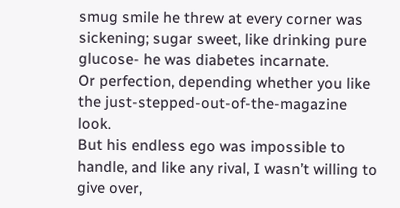smug smile he threw at every corner was sickening; sugar sweet, like drinking pure glucose- he was diabetes incarnate.
Or perfection, depending whether you like the just-stepped-out-of-the-magazine look.
But his endless ego was impossible to handle, and like any rival, I wasn’t willing to give over,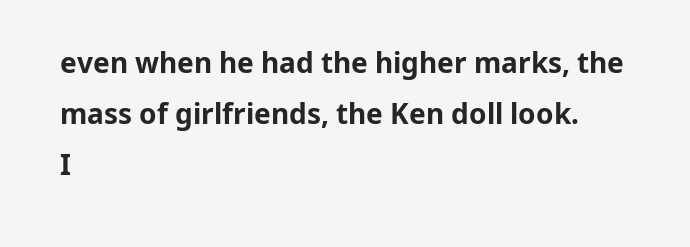even when he had the higher marks, the mass of girlfriends, the Ken doll look.
I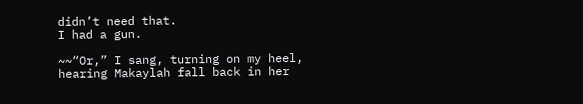didn’t need that.
I had a gun.

~~“Or,” I sang, turning on my heel, hearing Makaylah fall back in her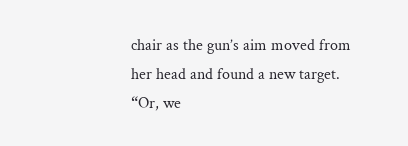chair as the gun’s aim moved from her head and found a new target.
“Or, we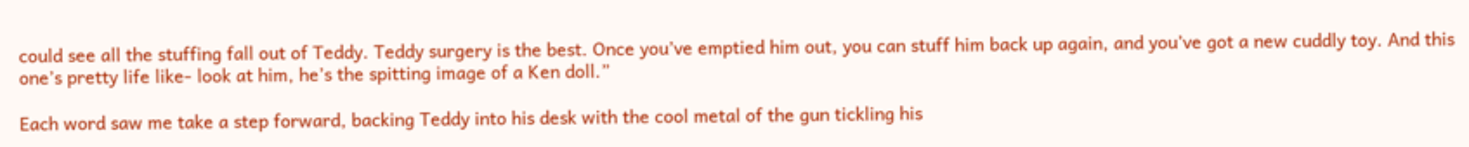could see all the stuffing fall out of Teddy. Teddy surgery is the best. Once you’ve emptied him out, you can stuff him back up again, and you’ve got a new cuddly toy. And this one’s pretty life like- look at him, he’s the spitting image of a Ken doll.”

Each word saw me take a step forward, backing Teddy into his desk with the cool metal of the gun tickling his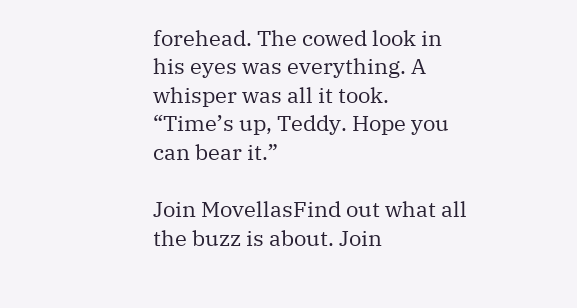forehead. The cowed look in his eyes was everything. A whisper was all it took.
“Time’s up, Teddy. Hope you can bear it.”

Join MovellasFind out what all the buzz is about. Join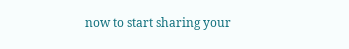now to start sharing your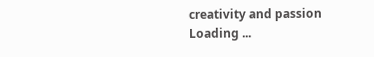creativity and passion
Loading ...